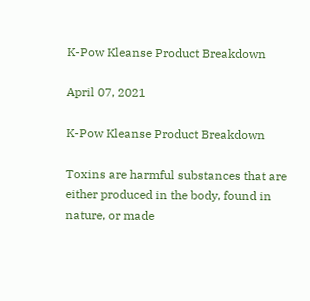K-Pow Kleanse Product Breakdown

April 07, 2021

K-Pow Kleanse Product Breakdown

Toxins are harmful substances that are either produced in the body, found in nature, or made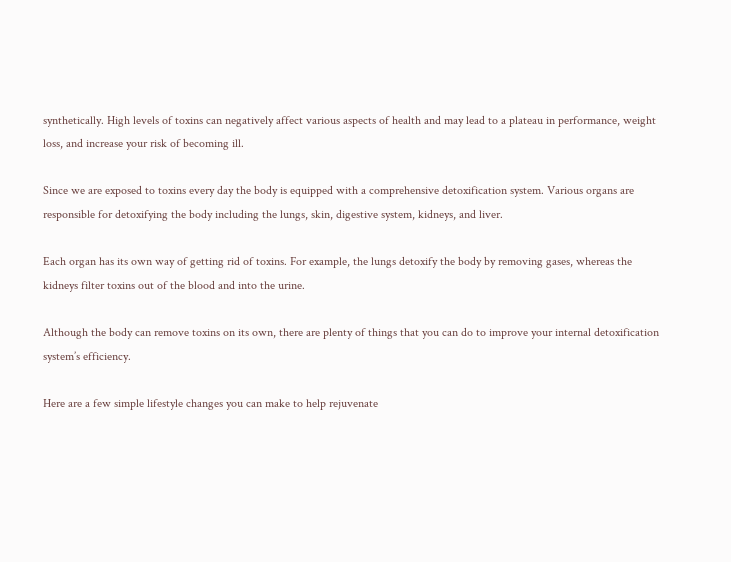synthetically. High levels of toxins can negatively affect various aspects of health and may lead to a plateau in performance, weight loss, and increase your risk of becoming ill.

Since we are exposed to toxins every day the body is equipped with a comprehensive detoxification system. Various organs are responsible for detoxifying the body including the lungs, skin, digestive system, kidneys, and liver.

Each organ has its own way of getting rid of toxins. For example, the lungs detoxify the body by removing gases, whereas the kidneys filter toxins out of the blood and into the urine.

Although the body can remove toxins on its own, there are plenty of things that you can do to improve your internal detoxification system’s efficiency.

Here are a few simple lifestyle changes you can make to help rejuvenate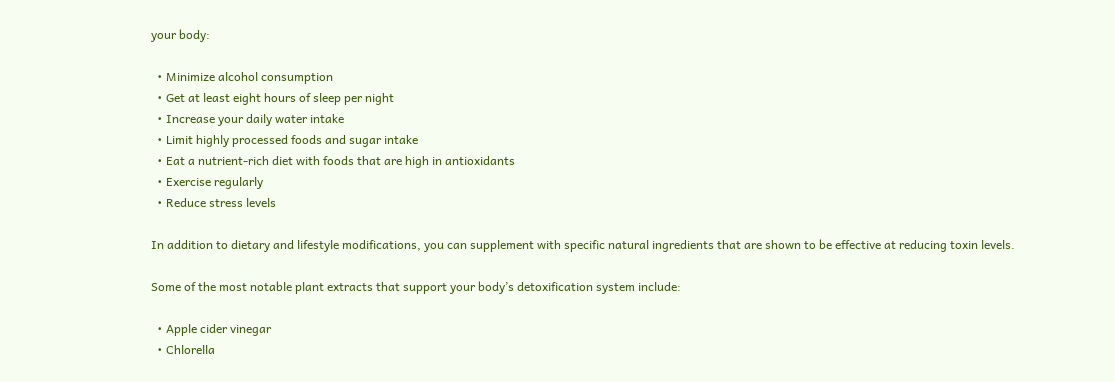your body:

  • Minimize alcohol consumption
  • Get at least eight hours of sleep per night
  • Increase your daily water intake
  • Limit highly processed foods and sugar intake
  • Eat a nutrient-rich diet with foods that are high in antioxidants
  • Exercise regularly
  • Reduce stress levels

In addition to dietary and lifestyle modifications, you can supplement with specific natural ingredients that are shown to be effective at reducing toxin levels.

Some of the most notable plant extracts that support your body’s detoxification system include:

  • Apple cider vinegar
  • Chlorella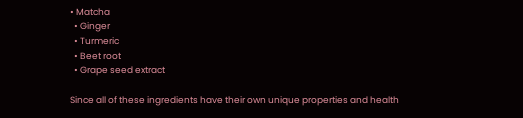• Matcha
  • Ginger
  • Turmeric
  • Beet root
  • Grape seed extract

Since all of these ingredients have their own unique properties and health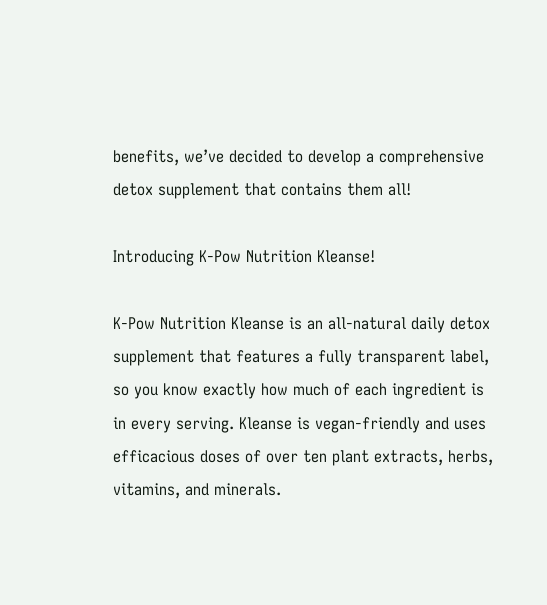benefits, we’ve decided to develop a comprehensive detox supplement that contains them all!

Introducing K-Pow Nutrition Kleanse!

K-Pow Nutrition Kleanse is an all-natural daily detox supplement that features a fully transparent label, so you know exactly how much of each ingredient is in every serving. Kleanse is vegan-friendly and uses efficacious doses of over ten plant extracts, herbs, vitamins, and minerals.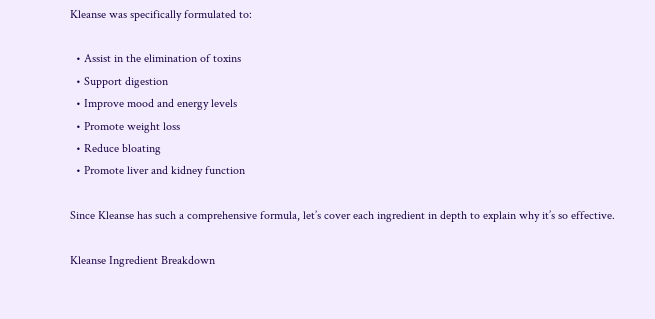Kleanse was specifically formulated to:

  • Assist in the elimination of toxins
  • Support digestion
  • Improve mood and energy levels
  • Promote weight loss
  • Reduce bloating
  • Promote liver and kidney function

Since Kleanse has such a comprehensive formula, let’s cover each ingredient in depth to explain why it’s so effective.

Kleanse Ingredient Breakdown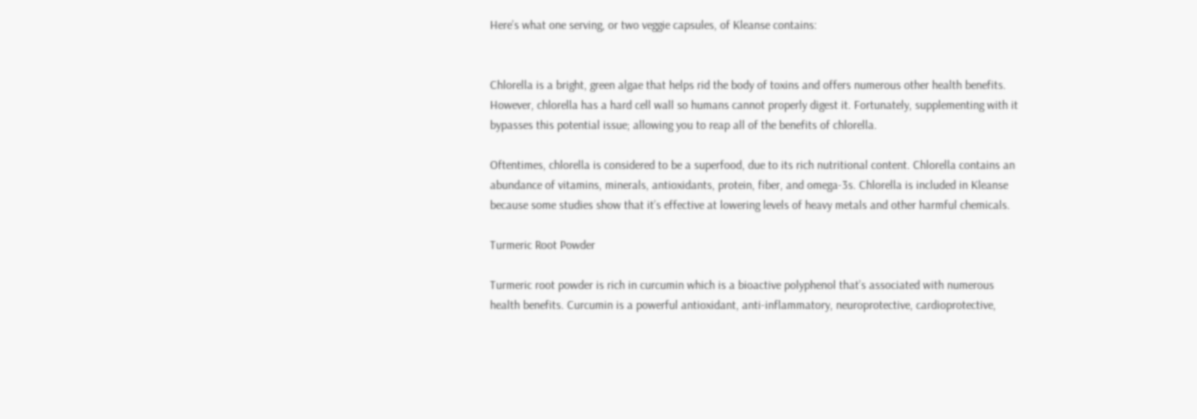Here’s what one serving, or two veggie capsules, of Kleanse contains:


Chlorella is a bright, green algae that helps rid the body of toxins and offers numerous other health benefits. However, chlorella has a hard cell wall so humans cannot properly digest it. Fortunately, supplementing with it bypasses this potential issue; allowing you to reap all of the benefits of chlorella.

Oftentimes, chlorella is considered to be a superfood, due to its rich nutritional content. Chlorella contains an abundance of vitamins, minerals, antioxidants, protein, fiber, and omega-3s. Chlorella is included in Kleanse because some studies show that it’s effective at lowering levels of heavy metals and other harmful chemicals.

Turmeric Root Powder

Turmeric root powder is rich in curcumin which is a bioactive polyphenol that’s associated with numerous health benefits. Curcumin is a powerful antioxidant, anti-inflammatory, neuroprotective, cardioprotective,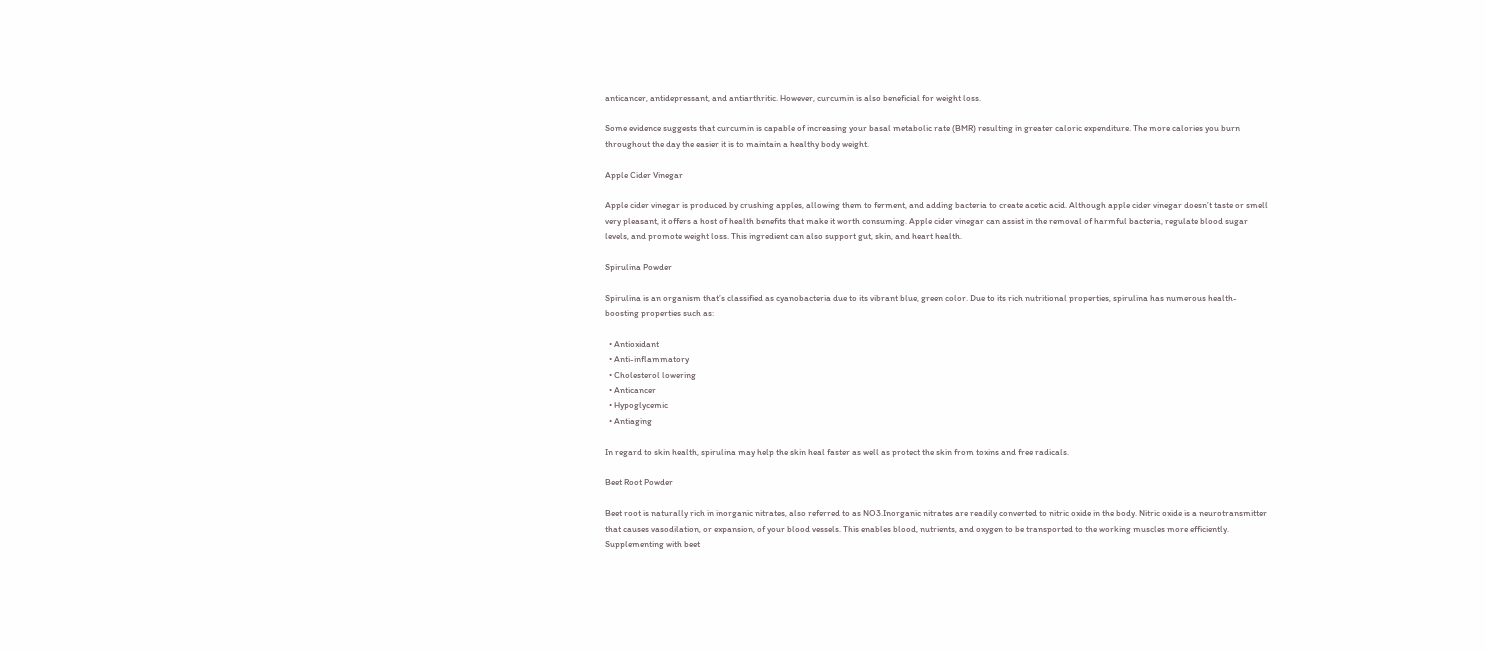anticancer, antidepressant, and antiarthritic. However, curcumin is also beneficial for weight loss.

Some evidence suggests that curcumin is capable of increasing your basal metabolic rate (BMR) resulting in greater caloric expenditure. The more calories you burn throughout the day the easier it is to maintain a healthy body weight.

Apple Cider Vinegar

Apple cider vinegar is produced by crushing apples, allowing them to ferment, and adding bacteria to create acetic acid. Although apple cider vinegar doesn’t taste or smell very pleasant, it offers a host of health benefits that make it worth consuming. Apple cider vinegar can assist in the removal of harmful bacteria, regulate blood sugar levels, and promote weight loss. This ingredient can also support gut, skin, and heart health.

Spirulina Powder

Spirulina is an organism that’s classified as cyanobacteria due to its vibrant blue, green color. Due to its rich nutritional properties, spirulina has numerous health-boosting properties such as:

  • Antioxidant
  • Anti-inflammatory
  • Cholesterol lowering
  • Anticancer
  • Hypoglycemic
  • Antiaging

In regard to skin health, spirulina may help the skin heal faster as well as protect the skin from toxins and free radicals.

Beet Root Powder

Beet root is naturally rich in inorganic nitrates, also referred to as NO3.Inorganic nitrates are readily converted to nitric oxide in the body. Nitric oxide is a neurotransmitter that causes vasodilation, or expansion, of your blood vessels. This enables blood, nutrients, and oxygen to be transported to the working muscles more efficiently. Supplementing with beet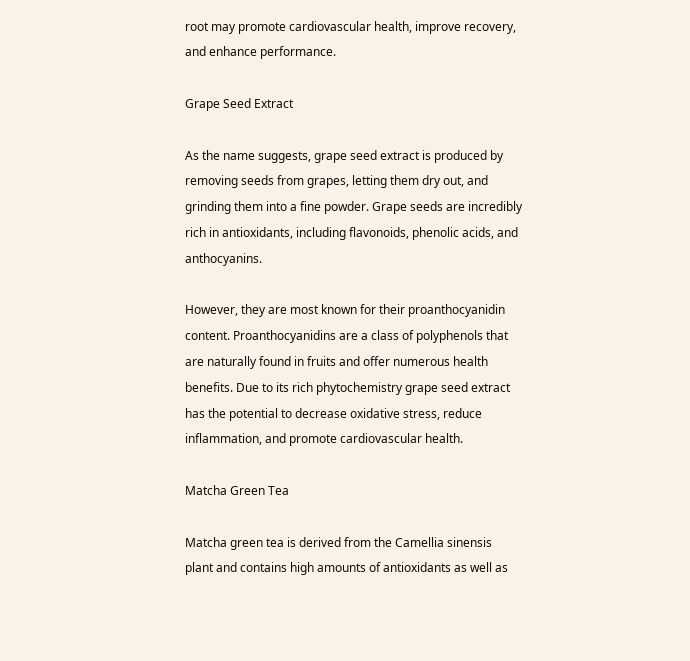root may promote cardiovascular health, improve recovery, and enhance performance.

Grape Seed Extract

As the name suggests, grape seed extract is produced by removing seeds from grapes, letting them dry out, and grinding them into a fine powder. Grape seeds are incredibly rich in antioxidants, including flavonoids, phenolic acids, and anthocyanins.

However, they are most known for their proanthocyanidin content. Proanthocyanidins are a class of polyphenols that are naturally found in fruits and offer numerous health benefits. Due to its rich phytochemistry grape seed extract has the potential to decrease oxidative stress, reduce inflammation, and promote cardiovascular health.

Matcha Green Tea

Matcha green tea is derived from the Camellia sinensis plant and contains high amounts of antioxidants as well as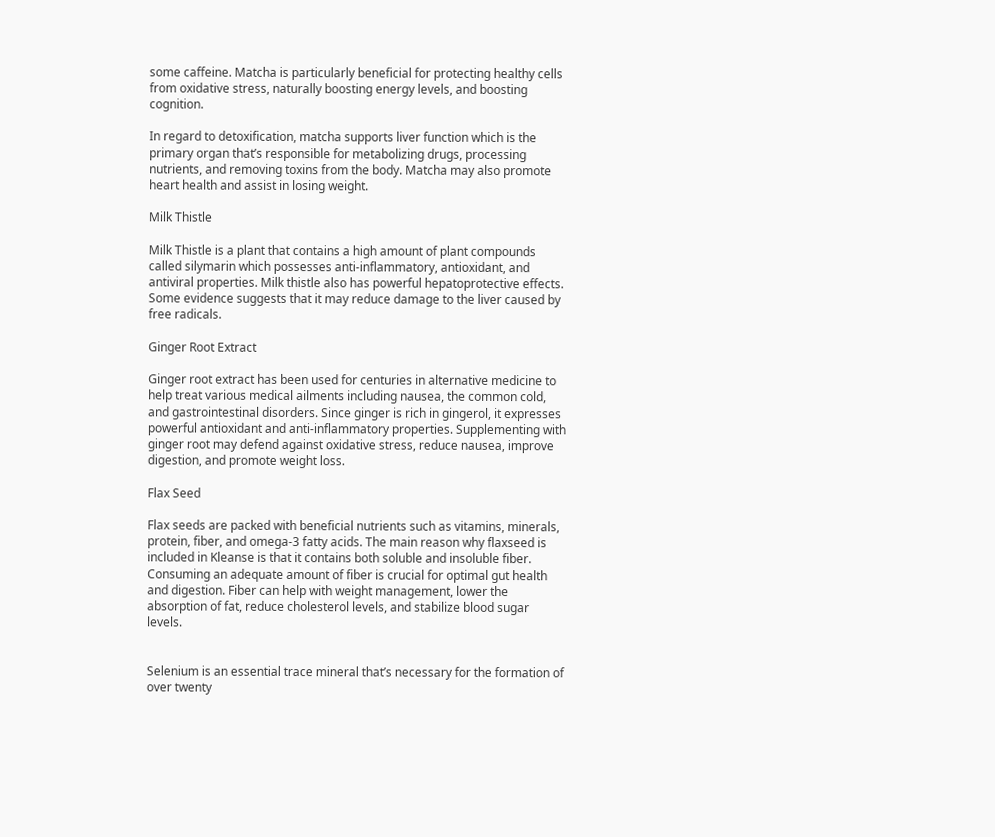some caffeine. Matcha is particularly beneficial for protecting healthy cells from oxidative stress, naturally boosting energy levels, and boosting cognition.

In regard to detoxification, matcha supports liver function which is the primary organ that’s responsible for metabolizing drugs, processing nutrients, and removing toxins from the body. Matcha may also promote heart health and assist in losing weight.

Milk Thistle

Milk Thistle is a plant that contains a high amount of plant compounds called silymarin which possesses anti-inflammatory, antioxidant, and antiviral properties. Milk thistle also has powerful hepatoprotective effects. Some evidence suggests that it may reduce damage to the liver caused by free radicals.

Ginger Root Extract

Ginger root extract has been used for centuries in alternative medicine to help treat various medical ailments including nausea, the common cold, and gastrointestinal disorders. Since ginger is rich in gingerol, it expresses powerful antioxidant and anti-inflammatory properties. Supplementing with ginger root may defend against oxidative stress, reduce nausea, improve digestion, and promote weight loss.

Flax Seed

Flax seeds are packed with beneficial nutrients such as vitamins, minerals, protein, fiber, and omega-3 fatty acids. The main reason why flaxseed is included in Kleanse is that it contains both soluble and insoluble fiber. Consuming an adequate amount of fiber is crucial for optimal gut health and digestion. Fiber can help with weight management, lower the absorption of fat, reduce cholesterol levels, and stabilize blood sugar levels.


Selenium is an essential trace mineral that’s necessary for the formation of over twenty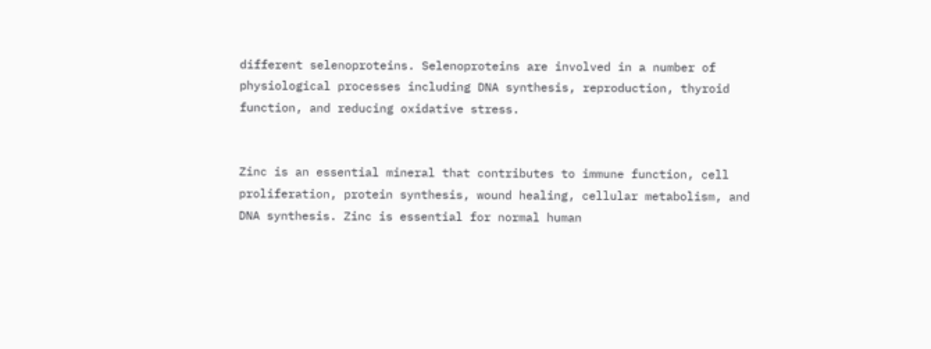different selenoproteins. Selenoproteins are involved in a number of physiological processes including DNA synthesis, reproduction, thyroid function, and reducing oxidative stress.


Zinc is an essential mineral that contributes to immune function, cell proliferation, protein synthesis, wound healing, cellular metabolism, and DNA synthesis. Zinc is essential for normal human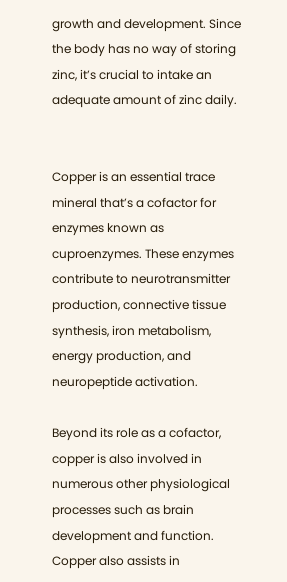growth and development. Since the body has no way of storing zinc, it’s crucial to intake an adequate amount of zinc daily.


Copper is an essential trace mineral that’s a cofactor for enzymes known as cuproenzymes. These enzymes contribute to neurotransmitter production, connective tissue synthesis, iron metabolism, energy production, and neuropeptide activation.

Beyond its role as a cofactor, copper is also involved in numerous other physiological processes such as brain development and function. Copper also assists in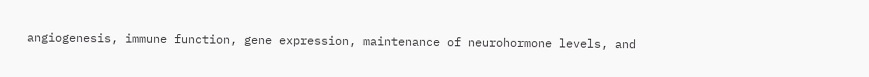angiogenesis, immune function, gene expression, maintenance of neurohormone levels, and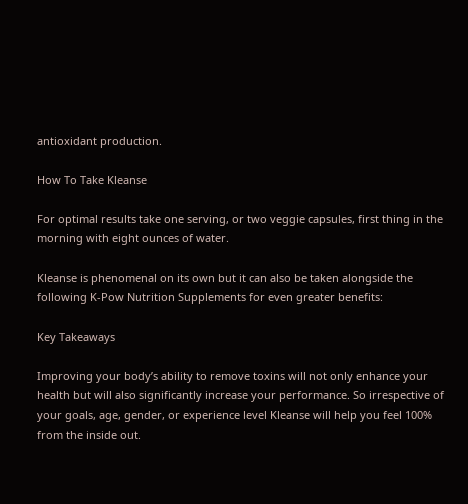antioxidant production.

How To Take Kleanse

For optimal results take one serving, or two veggie capsules, first thing in the morning with eight ounces of water.

Kleanse is phenomenal on its own but it can also be taken alongside the following K-Pow Nutrition Supplements for even greater benefits:

Key Takeaways

Improving your body’s ability to remove toxins will not only enhance your health but will also significantly increase your performance. So irrespective of your goals, age, gender, or experience level Kleanse will help you feel 100% from the inside out.